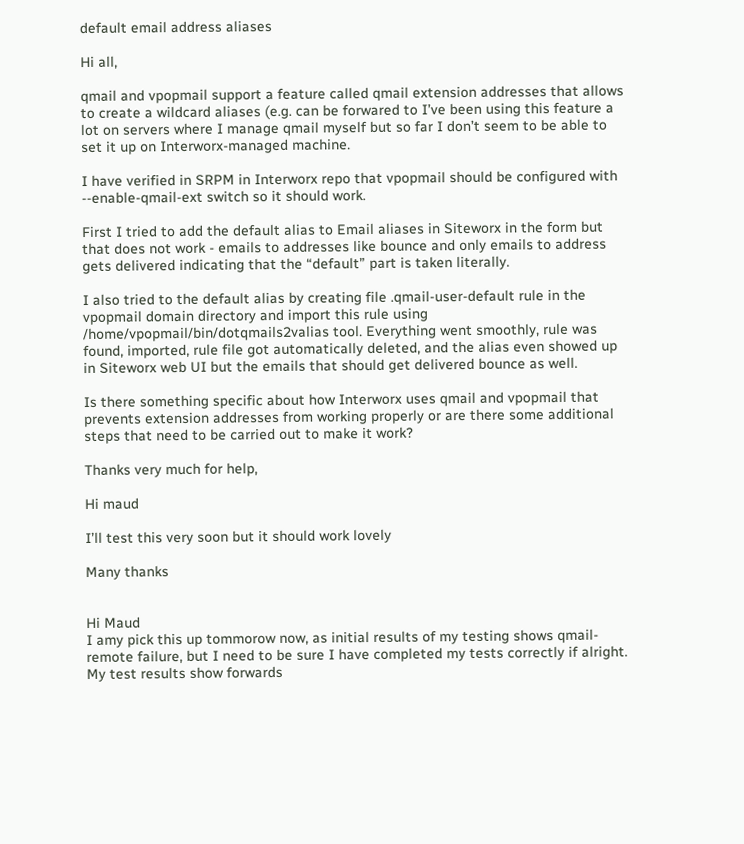default email address aliases

Hi all,

qmail and vpopmail support a feature called qmail extension addresses that allows to create a wildcard aliases (e.g. can be forwared to I’ve been using this feature a lot on servers where I manage qmail myself but so far I don’t seem to be able to set it up on Interworx-managed machine.

I have verified in SRPM in Interworx repo that vpopmail should be configured with --enable-qmail-ext switch so it should work.

First I tried to add the default alias to Email aliases in Siteworx in the form but that does not work - emails to addresses like bounce and only emails to address gets delivered indicating that the “default” part is taken literally.

I also tried to the default alias by creating file .qmail-user-default rule in the vpopmail domain directory and import this rule using /home/vpopmail/bin/dotqmails2valias tool. Everything went smoothly, rule was found, imported, rule file got automatically deleted, and the alias even showed up in Siteworx web UI but the emails that should get delivered bounce as well.

Is there something specific about how Interworx uses qmail and vpopmail that prevents extension addresses from working properly or are there some additional steps that need to be carried out to make it work?

Thanks very much for help,

Hi maud

I’ll test this very soon but it should work lovely

Many thanks


Hi Maud
I amy pick this up tommorow now, as initial results of my testing shows qmail-remote failure, but I need to be sure I have completed my tests correctly if alright.
My test results show forwards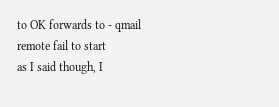to OK forwards to - qmail remote fail to start
as I said though, I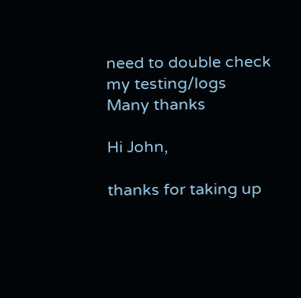need to double check my testing/logs
Many thanks

Hi John,

thanks for taking up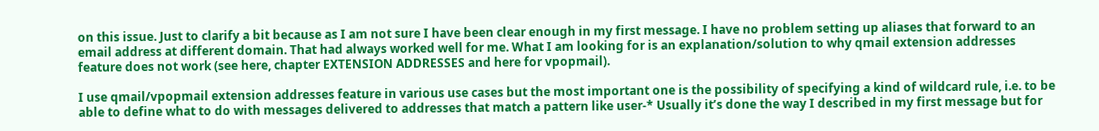on this issue. Just to clarify a bit because as I am not sure I have been clear enough in my first message. I have no problem setting up aliases that forward to an email address at different domain. That had always worked well for me. What I am looking for is an explanation/solution to why qmail extension addresses feature does not work (see here, chapter EXTENSION ADDRESSES and here for vpopmail).

I use qmail/vpopmail extension addresses feature in various use cases but the most important one is the possibility of specifying a kind of wildcard rule, i.e. to be able to define what to do with messages delivered to addresses that match a pattern like user-* Usually it’s done the way I described in my first message but for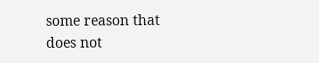some reason that does not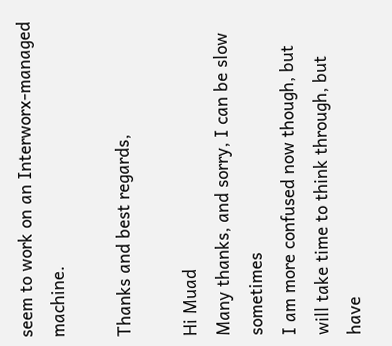seem to work on an Interworx-managed machine.

Thanks and best regards,

Hi Muad
Many thanks, and sorry, I can be slow sometimes
I am more confused now though, but will take time to think through, but have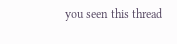you seen this thread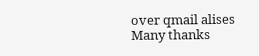over qmail alises
Many thanks